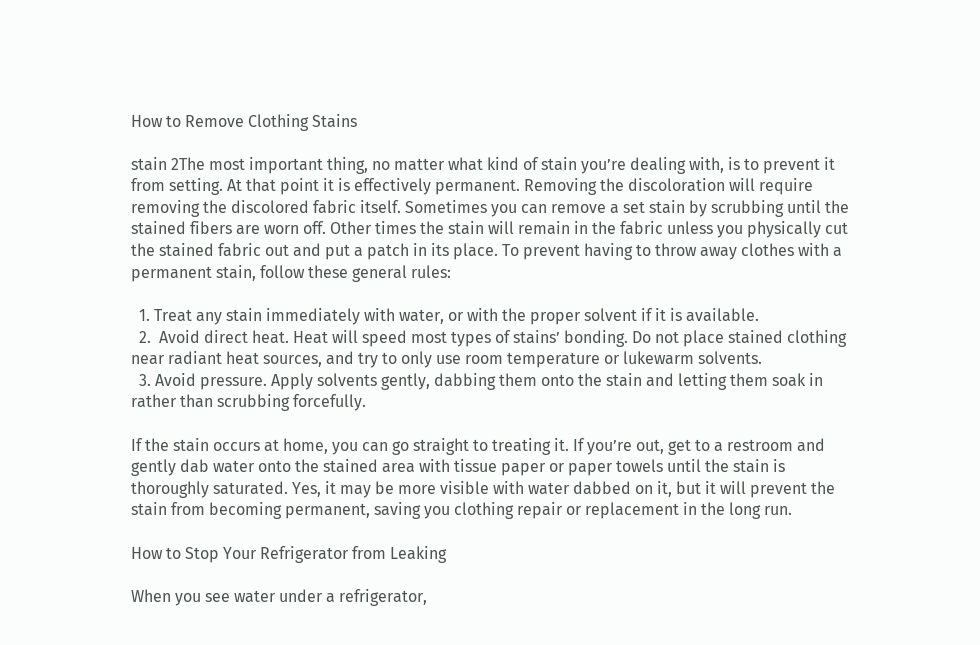How to Remove Clothing Stains

stain 2The most important thing, no matter what kind of stain you’re dealing with, is to prevent it from setting. At that point it is effectively permanent. Removing the discoloration will require removing the discolored fabric itself. Sometimes you can remove a set stain by scrubbing until the stained fibers are worn off. Other times the stain will remain in the fabric unless you physically cut the stained fabric out and put a patch in its place. To prevent having to throw away clothes with a permanent stain, follow these general rules:

  1. Treat any stain immediately with water, or with the proper solvent if it is available.
  2.  Avoid direct heat. Heat will speed most types of stains’ bonding. Do not place stained clothing near radiant heat sources, and try to only use room temperature or lukewarm solvents.
  3. Avoid pressure. Apply solvents gently, dabbing them onto the stain and letting them soak in rather than scrubbing forcefully.

If the stain occurs at home, you can go straight to treating it. If you’re out, get to a restroom and gently dab water onto the stained area with tissue paper or paper towels until the stain is thoroughly saturated. Yes, it may be more visible with water dabbed on it, but it will prevent the stain from becoming permanent, saving you clothing repair or replacement in the long run.

How to Stop Your Refrigerator from Leaking

When you see water under a refrigerator,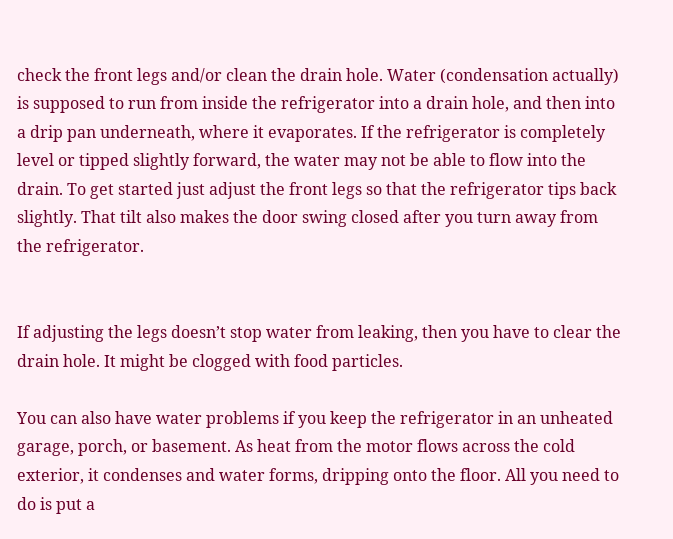check the front legs and/or clean the drain hole. Water (condensation actually) is supposed to run from inside the refrigerator into a drain hole, and then into a drip pan underneath, where it evaporates. If the refrigerator is completely level or tipped slightly forward, the water may not be able to flow into the drain. To get started just adjust the front legs so that the refrigerator tips back slightly. That tilt also makes the door swing closed after you turn away from the refrigerator.


If adjusting the legs doesn’t stop water from leaking, then you have to clear the drain hole. It might be clogged with food particles.

You can also have water problems if you keep the refrigerator in an unheated garage, porch, or basement. As heat from the motor flows across the cold exterior, it condenses and water forms, dripping onto the floor. All you need to do is put a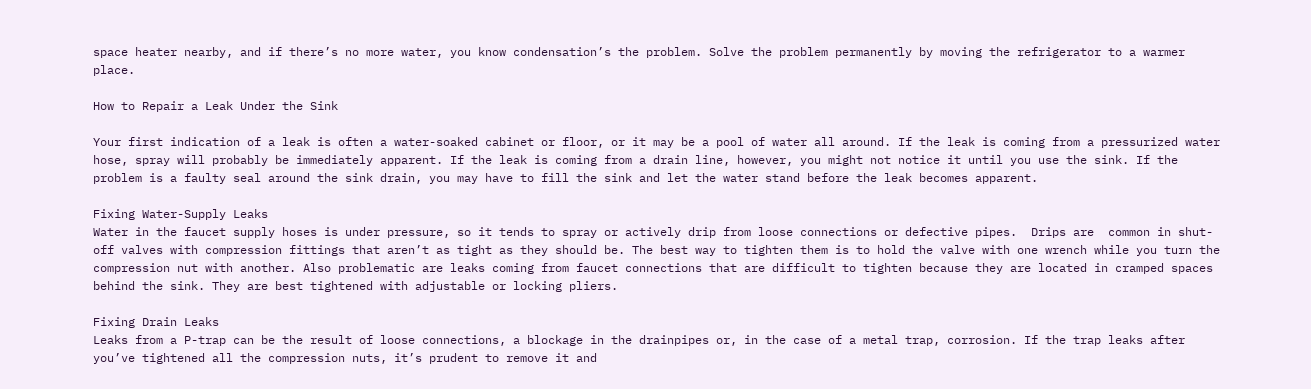space heater nearby, and if there’s no more water, you know condensation’s the problem. Solve the problem permanently by moving the refrigerator to a warmer place.

How to Repair a Leak Under the Sink

Your first indication of a leak is often a water-soaked cabinet or floor, or it may be a pool of water all around. If the leak is coming from a pressurized water hose, spray will probably be immediately apparent. If the leak is coming from a drain line, however, you might not notice it until you use the sink. If the problem is a faulty seal around the sink drain, you may have to fill the sink and let the water stand before the leak becomes apparent.

Fixing Water-Supply Leaks
Water in the faucet supply hoses is under pressure, so it tends to spray or actively drip from loose connections or defective pipes.  Drips are  common in shut-off valves with compression fittings that aren’t as tight as they should be. The best way to tighten them is to hold the valve with one wrench while you turn the compression nut with another. Also problematic are leaks coming from faucet connections that are difficult to tighten because they are located in cramped spaces behind the sink. They are best tightened with adjustable or locking pliers.

Fixing Drain Leaks
Leaks from a P-trap can be the result of loose connections, a blockage in the drainpipes or, in the case of a metal trap, corrosion. If the trap leaks after you’ve tightened all the compression nuts, it’s prudent to remove it and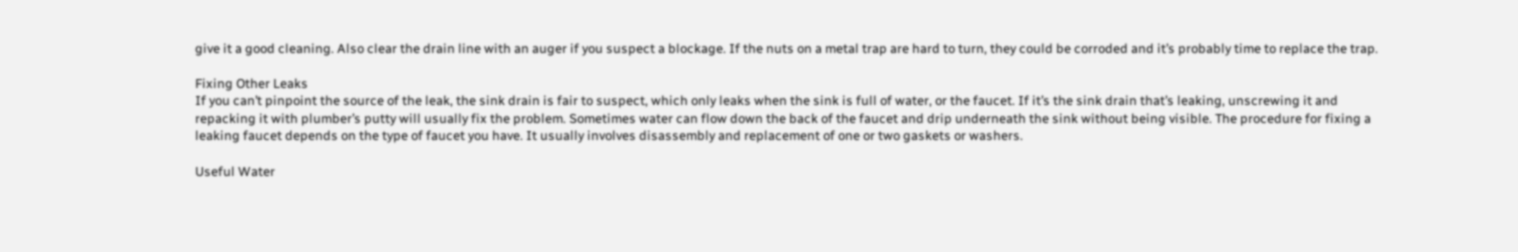give it a good cleaning. Also clear the drain line with an auger if you suspect a blockage. If the nuts on a metal trap are hard to turn, they could be corroded and it’s probably time to replace the trap.

Fixing Other Leaks
If you can’t pinpoint the source of the leak, the sink drain is fair to suspect, which only leaks when the sink is full of water, or the faucet. If it’s the sink drain that’s leaking, unscrewing it and repacking it with plumber’s putty will usually fix the problem. Sometimes water can flow down the back of the faucet and drip underneath the sink without being visible. The procedure for fixing a leaking faucet depends on the type of faucet you have. It usually involves disassembly and replacement of one or two gaskets or washers.

Useful Water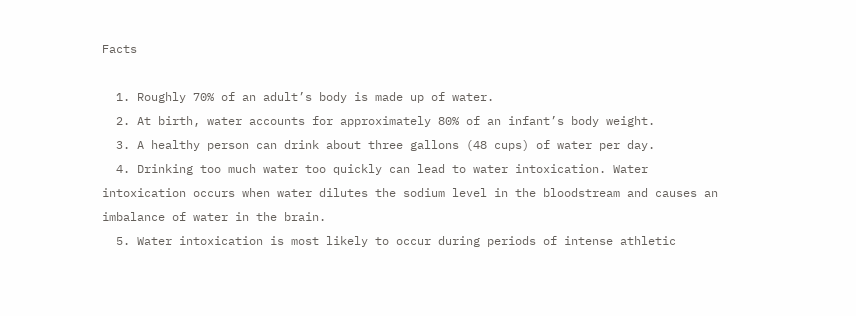Facts

  1. Roughly 70% of an adult’s body is made up of water.
  2. At birth, water accounts for approximately 80% of an infant’s body weight.
  3. A healthy person can drink about three gallons (48 cups) of water per day.
  4. Drinking too much water too quickly can lead to water intoxication. Water intoxication occurs when water dilutes the sodium level in the bloodstream and causes an imbalance of water in the brain.
  5. Water intoxication is most likely to occur during periods of intense athletic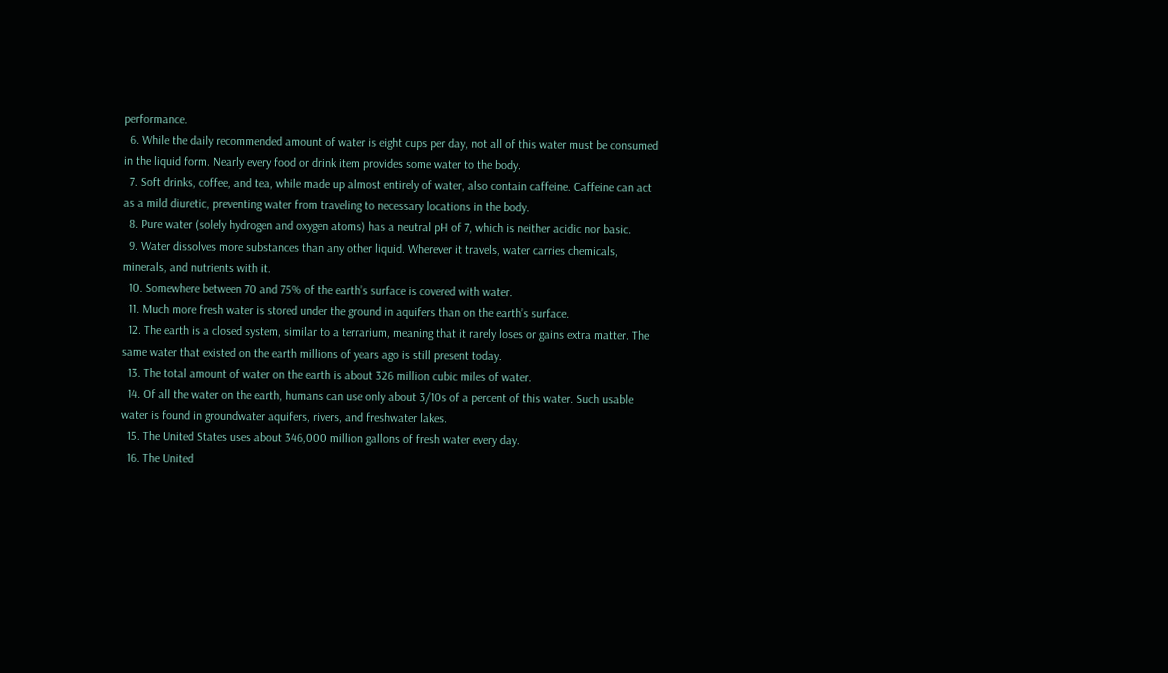performance.
  6. While the daily recommended amount of water is eight cups per day, not all of this water must be consumed in the liquid form. Nearly every food or drink item provides some water to the body.
  7. Soft drinks, coffee, and tea, while made up almost entirely of water, also contain caffeine. Caffeine can act as a mild diuretic, preventing water from traveling to necessary locations in the body.
  8. Pure water (solely hydrogen and oxygen atoms) has a neutral pH of 7, which is neither acidic nor basic.
  9. Water dissolves more substances than any other liquid. Wherever it travels, water carries chemicals, minerals, and nutrients with it.
  10. Somewhere between 70 and 75% of the earth’s surface is covered with water.
  11. Much more fresh water is stored under the ground in aquifers than on the earth’s surface.
  12. The earth is a closed system, similar to a terrarium, meaning that it rarely loses or gains extra matter. The same water that existed on the earth millions of years ago is still present today.
  13. The total amount of water on the earth is about 326 million cubic miles of water.
  14. Of all the water on the earth, humans can use only about 3/10s of a percent of this water. Such usable water is found in groundwater aquifers, rivers, and freshwater lakes.
  15. The United States uses about 346,000 million gallons of fresh water every day.
  16. The United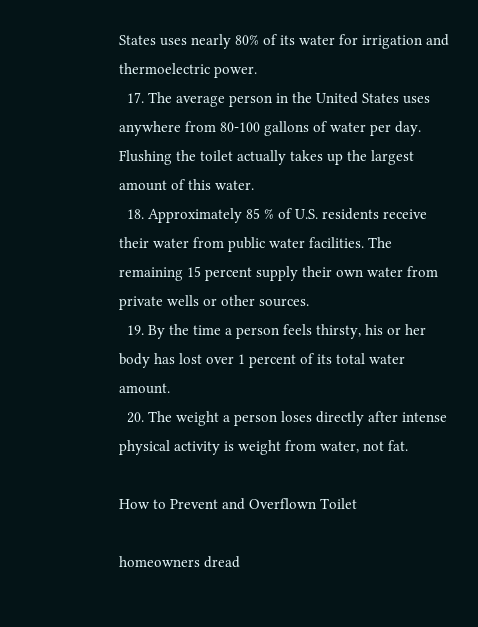States uses nearly 80% of its water for irrigation and thermoelectric power.
  17. The average person in the United States uses anywhere from 80-100 gallons of water per day. Flushing the toilet actually takes up the largest amount of this water.
  18. Approximately 85 % of U.S. residents receive their water from public water facilities. The remaining 15 percent supply their own water from private wells or other sources.
  19. By the time a person feels thirsty, his or her body has lost over 1 percent of its total water amount.
  20. The weight a person loses directly after intense physical activity is weight from water, not fat.

How to Prevent and Overflown Toilet

homeowners dread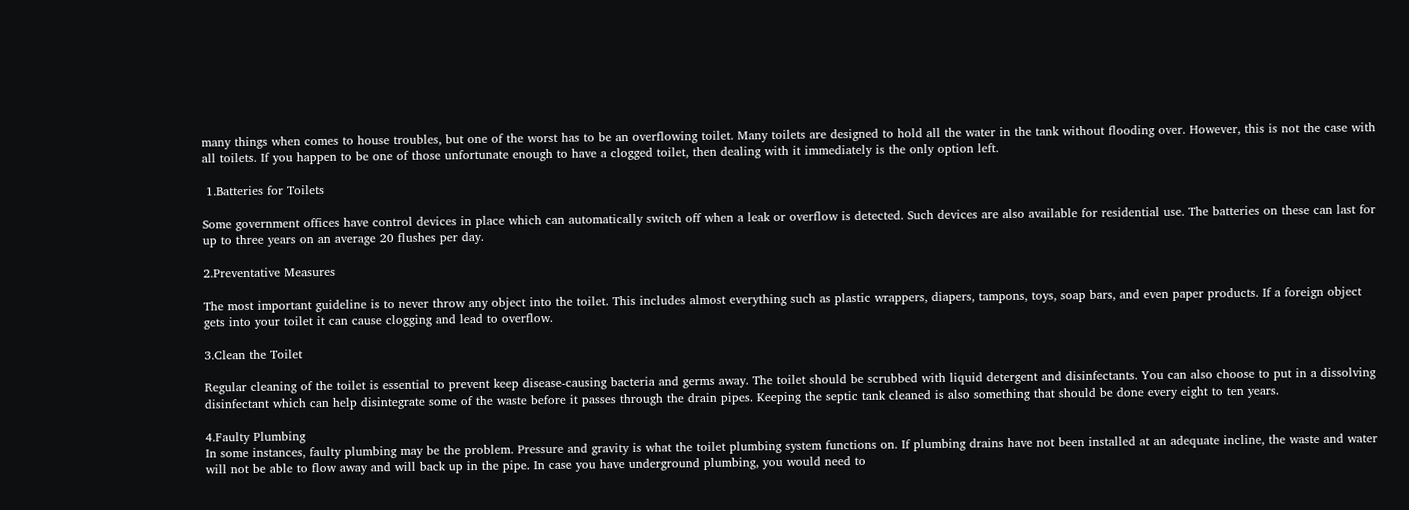many things when comes to house troubles, but one of the worst has to be an overflowing toilet. Many toilets are designed to hold all the water in the tank without flooding over. However, this is not the case with all toilets. If you happen to be one of those unfortunate enough to have a clogged toilet, then dealing with it immediately is the only option left.

 1.Batteries for Toilets

Some government offices have control devices in place which can automatically switch off when a leak or overflow is detected. Such devices are also available for residential use. The batteries on these can last for up to three years on an average 20 flushes per day.

2.Preventative Measures

The most important guideline is to never throw any object into the toilet. This includes almost everything such as plastic wrappers, diapers, tampons, toys, soap bars, and even paper products. If a foreign object gets into your toilet it can cause clogging and lead to overflow.

3.Clean the Toilet

Regular cleaning of the toilet is essential to prevent keep disease-causing bacteria and germs away. The toilet should be scrubbed with liquid detergent and disinfectants. You can also choose to put in a dissolving disinfectant which can help disintegrate some of the waste before it passes through the drain pipes. Keeping the septic tank cleaned is also something that should be done every eight to ten years.

4.Faulty Plumbing
In some instances, faulty plumbing may be the problem. Pressure and gravity is what the toilet plumbing system functions on. If plumbing drains have not been installed at an adequate incline, the waste and water will not be able to flow away and will back up in the pipe. In case you have underground plumbing, you would need to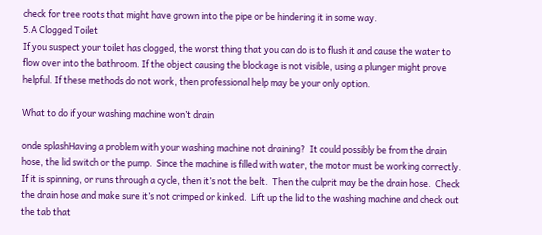check for tree roots that might have grown into the pipe or be hindering it in some way.
5.A Clogged Toilet
If you suspect your toilet has clogged, the worst thing that you can do is to flush it and cause the water to flow over into the bathroom. If the object causing the blockage is not visible, using a plunger might prove helpful. If these methods do not work, then professional help may be your only option.

What to do if your washing machine won’t drain

onde splashHaving a problem with your washing machine not draining?  It could possibly be from the drain hose, the lid switch or the pump.  Since the machine is filled with water, the motor must be working correctly.  If it is spinning, or runs through a cycle, then it’s not the belt.  Then the culprit may be the drain hose.  Check the drain hose and make sure it’s not crimped or kinked.  Lift up the lid to the washing machine and check out the tab that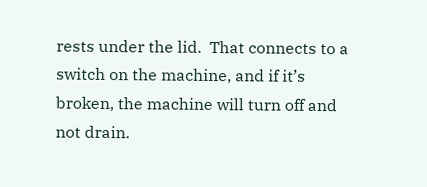rests under the lid.  That connects to a switch on the machine, and if it’s broken, the machine will turn off and not drain.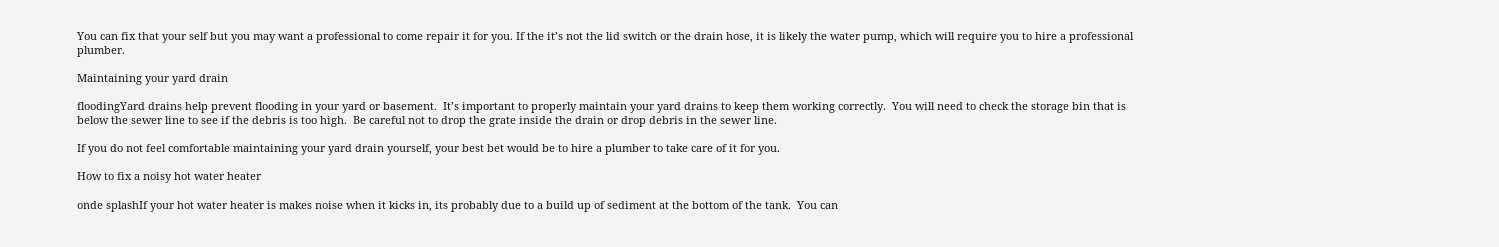You can fix that your self but you may want a professional to come repair it for you. If the it’s not the lid switch or the drain hose, it is likely the water pump, which will require you to hire a professional plumber.

Maintaining your yard drain

floodingYard drains help prevent flooding in your yard or basement.  It’s important to properly maintain your yard drains to keep them working correctly.  You will need to check the storage bin that is below the sewer line to see if the debris is too high.  Be careful not to drop the grate inside the drain or drop debris in the sewer line.

If you do not feel comfortable maintaining your yard drain yourself, your best bet would be to hire a plumber to take care of it for you.

How to fix a noisy hot water heater

onde splashIf your hot water heater is makes noise when it kicks in, its probably due to a build up of sediment at the bottom of the tank.  You can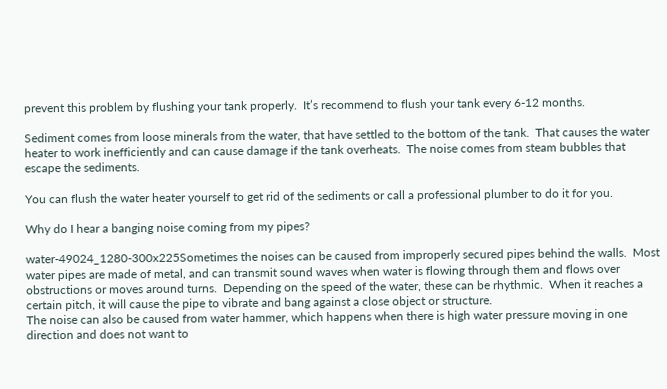prevent this problem by flushing your tank properly.  It’s recommend to flush your tank every 6-12 months.

Sediment comes from loose minerals from the water, that have settled to the bottom of the tank.  That causes the water heater to work inefficiently and can cause damage if the tank overheats.  The noise comes from steam bubbles that escape the sediments.

You can flush the water heater yourself to get rid of the sediments or call a professional plumber to do it for you.

Why do I hear a banging noise coming from my pipes?

water-49024_1280-300x225Sometimes the noises can be caused from improperly secured pipes behind the walls.  Most water pipes are made of metal, and can transmit sound waves when water is flowing through them and flows over obstructions or moves around turns.  Depending on the speed of the water, these can be rhythmic.  When it reaches a certain pitch, it will cause the pipe to vibrate and bang against a close object or structure.
The noise can also be caused from water hammer, which happens when there is high water pressure moving in one direction and does not want to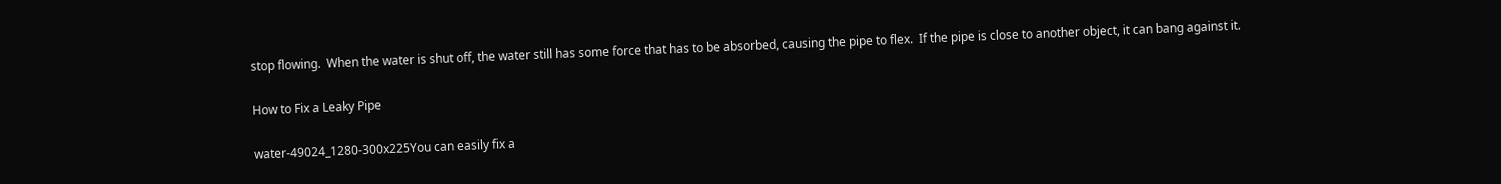stop flowing.  When the water is shut off, the water still has some force that has to be absorbed, causing the pipe to flex.  If the pipe is close to another object, it can bang against it.

How to Fix a Leaky Pipe

water-49024_1280-300x225You can easily fix a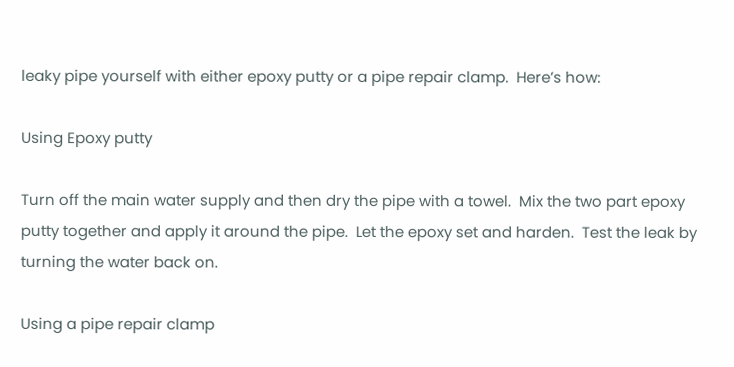leaky pipe yourself with either epoxy putty or a pipe repair clamp.  Here’s how:

Using Epoxy putty

Turn off the main water supply and then dry the pipe with a towel.  Mix the two part epoxy putty together and apply it around the pipe.  Let the epoxy set and harden.  Test the leak by turning the water back on.

Using a pipe repair clamp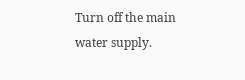Turn off the main water supply.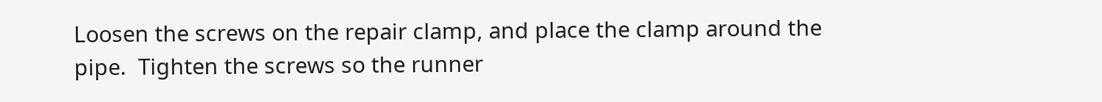Loosen the screws on the repair clamp, and place the clamp around the pipe.  Tighten the screws so the runner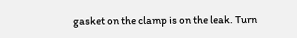gasket on the clamp is on the leak. Turn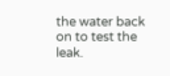the water back on to test the leak.